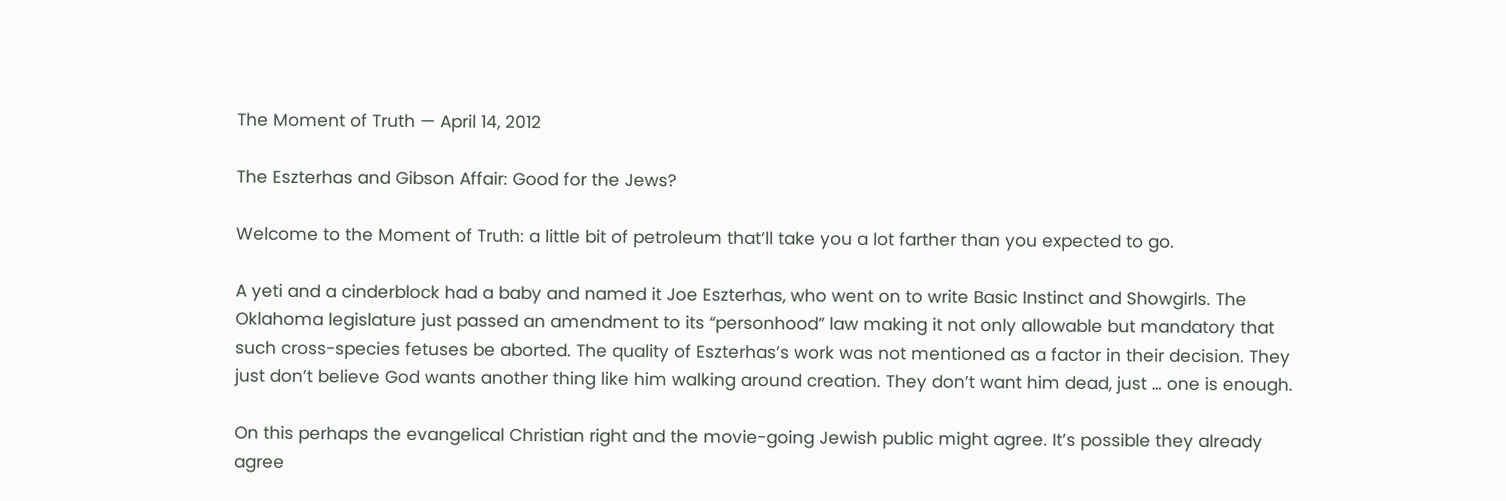The Moment of Truth — April 14, 2012

The Eszterhas and Gibson Affair: Good for the Jews?

Welcome to the Moment of Truth: a little bit of petroleum that’ll take you a lot farther than you expected to go.

A yeti and a cinderblock had a baby and named it Joe Eszterhas, who went on to write Basic Instinct and Showgirls. The Oklahoma legislature just passed an amendment to its “personhood” law making it not only allowable but mandatory that such cross-species fetuses be aborted. The quality of Eszterhas’s work was not mentioned as a factor in their decision. They just don’t believe God wants another thing like him walking around creation. They don’t want him dead, just … one is enough.

On this perhaps the evangelical Christian right and the movie-going Jewish public might agree. It’s possible they already agree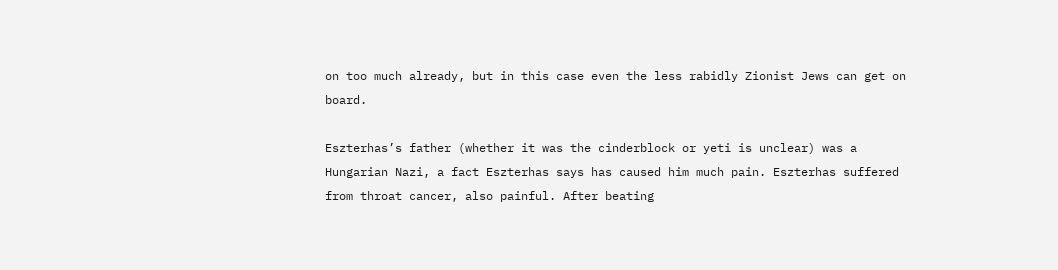on too much already, but in this case even the less rabidly Zionist Jews can get on board.

Eszterhas’s father (whether it was the cinderblock or yeti is unclear) was a Hungarian Nazi, a fact Eszterhas says has caused him much pain. Eszterhas suffered from throat cancer, also painful. After beating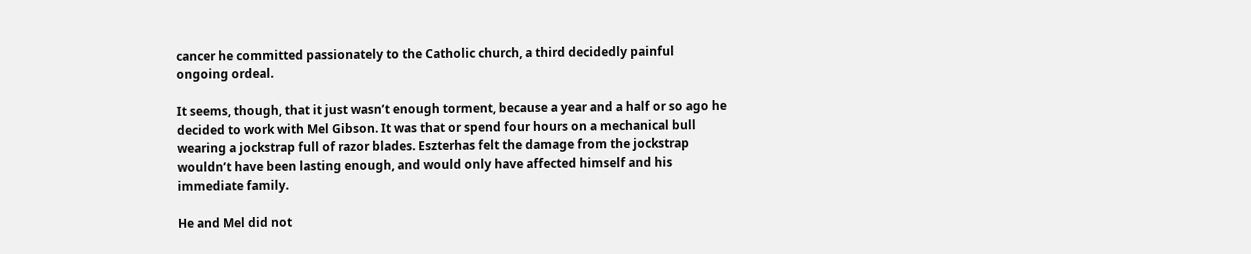cancer he committed passionately to the Catholic church, a third decidedly painful ongoing ordeal.

It seems, though, that it just wasn’t enough torment, because a year and a half or so ago he decided to work with Mel Gibson. It was that or spend four hours on a mechanical bull wearing a jockstrap full of razor blades. Eszterhas felt the damage from the jockstrap wouldn’t have been lasting enough, and would only have affected himself and his immediate family.

He and Mel did not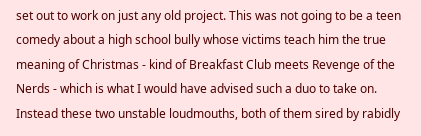set out to work on just any old project. This was not going to be a teen comedy about a high school bully whose victims teach him the true meaning of Christmas - kind of Breakfast Club meets Revenge of the Nerds - which is what I would have advised such a duo to take on. Instead these two unstable loudmouths, both of them sired by rabidly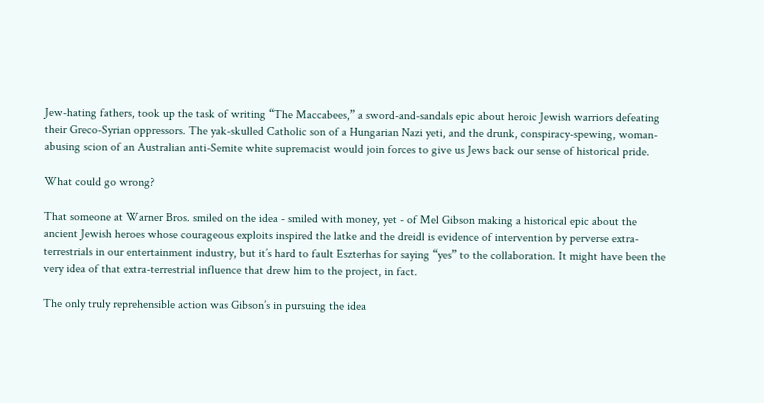Jew-hating fathers, took up the task of writing “The Maccabees,” a sword-and-sandals epic about heroic Jewish warriors defeating their Greco-Syrian oppressors. The yak-skulled Catholic son of a Hungarian Nazi yeti, and the drunk, conspiracy-spewing, woman-abusing scion of an Australian anti-Semite white supremacist would join forces to give us Jews back our sense of historical pride.

What could go wrong?

That someone at Warner Bros. smiled on the idea - smiled with money, yet - of Mel Gibson making a historical epic about the ancient Jewish heroes whose courageous exploits inspired the latke and the dreidl is evidence of intervention by perverse extra-terrestrials in our entertainment industry, but it’s hard to fault Eszterhas for saying “yes” to the collaboration. It might have been the very idea of that extra-terrestrial influence that drew him to the project, in fact.

The only truly reprehensible action was Gibson’s in pursuing the idea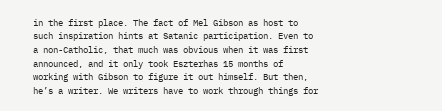in the first place. The fact of Mel Gibson as host to such inspiration hints at Satanic participation. Even to a non-Catholic, that much was obvious when it was first announced, and it only took Eszterhas 15 months of working with Gibson to figure it out himself. But then, he’s a writer. We writers have to work through things for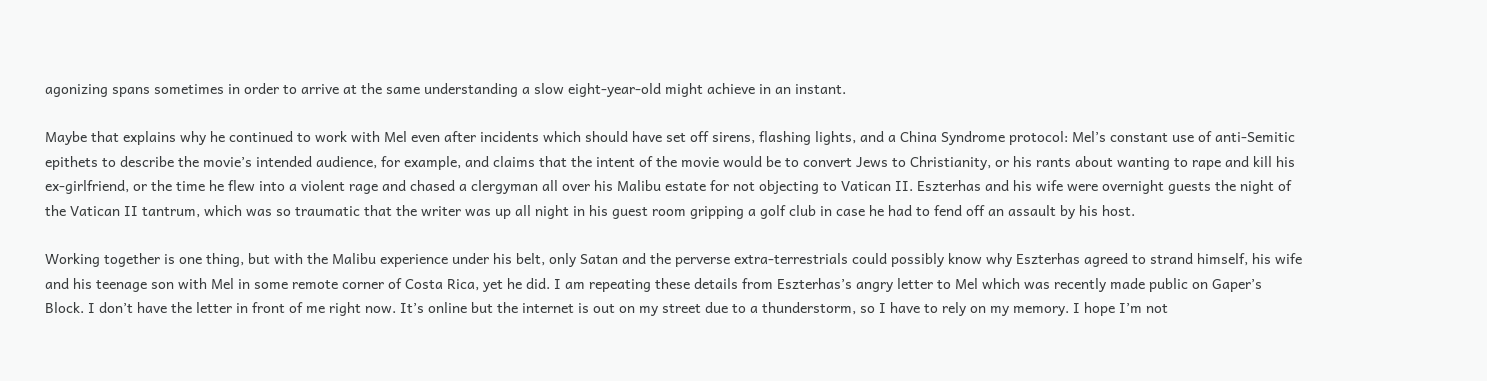agonizing spans sometimes in order to arrive at the same understanding a slow eight-year-old might achieve in an instant.

Maybe that explains why he continued to work with Mel even after incidents which should have set off sirens, flashing lights, and a China Syndrome protocol: Mel’s constant use of anti-Semitic epithets to describe the movie’s intended audience, for example, and claims that the intent of the movie would be to convert Jews to Christianity, or his rants about wanting to rape and kill his ex-girlfriend, or the time he flew into a violent rage and chased a clergyman all over his Malibu estate for not objecting to Vatican II. Eszterhas and his wife were overnight guests the night of the Vatican II tantrum, which was so traumatic that the writer was up all night in his guest room gripping a golf club in case he had to fend off an assault by his host.

Working together is one thing, but with the Malibu experience under his belt, only Satan and the perverse extra-terrestrials could possibly know why Eszterhas agreed to strand himself, his wife and his teenage son with Mel in some remote corner of Costa Rica, yet he did. I am repeating these details from Eszterhas’s angry letter to Mel which was recently made public on Gaper’s Block. I don’t have the letter in front of me right now. It’s online but the internet is out on my street due to a thunderstorm, so I have to rely on my memory. I hope I’m not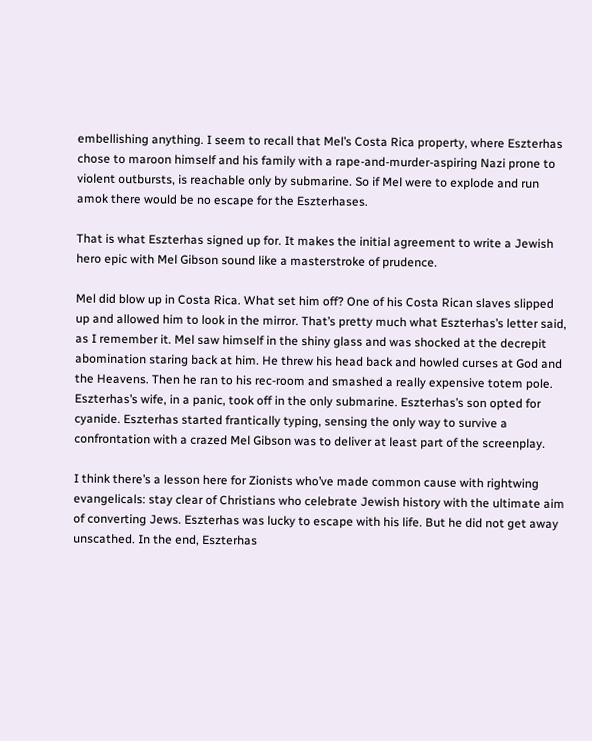embellishing anything. I seem to recall that Mel’s Costa Rica property, where Eszterhas chose to maroon himself and his family with a rape-and-murder-aspiring Nazi prone to violent outbursts, is reachable only by submarine. So if Mel were to explode and run amok there would be no escape for the Eszterhases.

That is what Eszterhas signed up for. It makes the initial agreement to write a Jewish hero epic with Mel Gibson sound like a masterstroke of prudence.

Mel did blow up in Costa Rica. What set him off? One of his Costa Rican slaves slipped up and allowed him to look in the mirror. That’s pretty much what Eszterhas’s letter said, as I remember it. Mel saw himself in the shiny glass and was shocked at the decrepit abomination staring back at him. He threw his head back and howled curses at God and the Heavens. Then he ran to his rec-room and smashed a really expensive totem pole. Eszterhas’s wife, in a panic, took off in the only submarine. Eszterhas’s son opted for cyanide. Eszterhas started frantically typing, sensing the only way to survive a confrontation with a crazed Mel Gibson was to deliver at least part of the screenplay.

I think there’s a lesson here for Zionists who’ve made common cause with rightwing evangelicals: stay clear of Christians who celebrate Jewish history with the ultimate aim of converting Jews. Eszterhas was lucky to escape with his life. But he did not get away unscathed. In the end, Eszterhas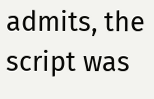admits, the script was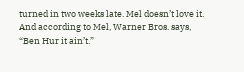turned in two weeks late. Mel doesn’t love it. And according to Mel, Warner Bros. says, “Ben Hur it ain’t.”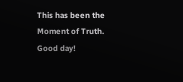This has been the Moment of Truth. Good day!